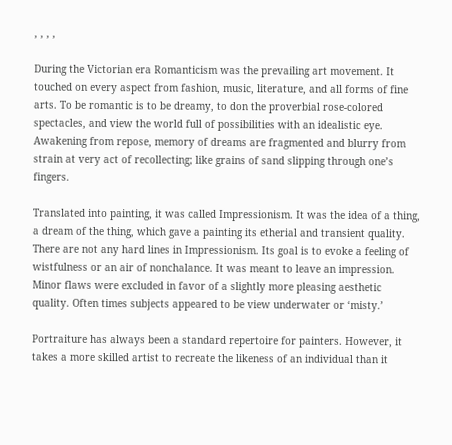, , , ,

During the Victorian era Romanticism was the prevailing art movement. It touched on every aspect from fashion, music, literature, and all forms of fine arts. To be romantic is to be dreamy, to don the proverbial rose-colored spectacles, and view the world full of possibilities with an idealistic eye. Awakening from repose, memory of dreams are fragmented and blurry from strain at very act of recollecting; like grains of sand slipping through one’s fingers.

Translated into painting, it was called Impressionism. It was the idea of a thing, a dream of the thing, which gave a painting its etherial and transient quality. There are not any hard lines in Impressionism. Its goal is to evoke a feeling of wistfulness or an air of nonchalance. It was meant to leave an impression. Minor flaws were excluded in favor of a slightly more pleasing aesthetic quality. Often times subjects appeared to be view underwater or ‘misty.’

Portraiture has always been a standard repertoire for painters. However, it takes a more skilled artist to recreate the likeness of an individual than it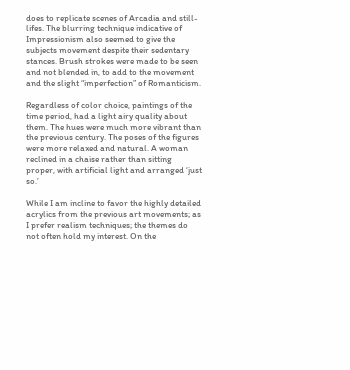does to replicate scenes of Arcadia and still-lifes. The blurring technique indicative of Impressionism also seemed to give the subjects movement despite their sedentary stances. Brush strokes were made to be seen and not blended in, to add to the movement and the slight “imperfection” of Romanticism.

Regardless of color choice, paintings of the time period, had a light airy quality about them. The hues were much more vibrant than the previous century. The poses of the figures were more relaxed and natural. A woman reclined in a chaise rather than sitting proper, with artificial light and arranged ‘just so.’

While I am incline to favor the highly detailed acrylics from the previous art movements; as I prefer realism techniques; the themes do not often hold my interest. On the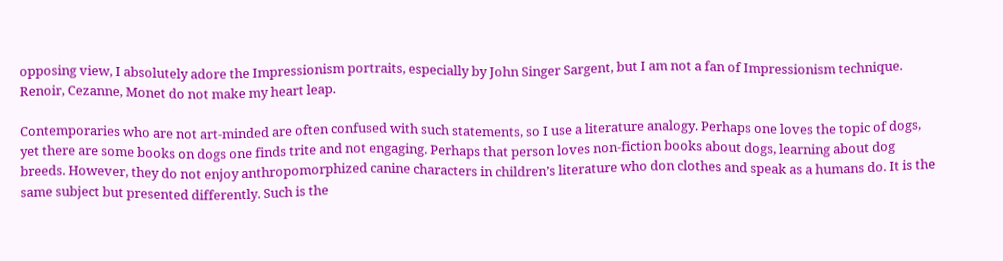opposing view, I absolutely adore the Impressionism portraits, especially by John Singer Sargent, but I am not a fan of Impressionism technique. Renoir, Cezanne, Monet do not make my heart leap.

Contemporaries who are not art-minded are often confused with such statements, so I use a literature analogy. Perhaps one loves the topic of dogs, yet there are some books on dogs one finds trite and not engaging. Perhaps that person loves non-fiction books about dogs, learning about dog breeds. However, they do not enjoy anthropomorphized canine characters in children’s literature who don clothes and speak as a humans do. It is the same subject but presented differently. Such is the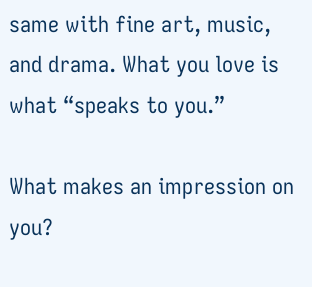same with fine art, music, and drama. What you love is what “speaks to you.”

What makes an impression on you?